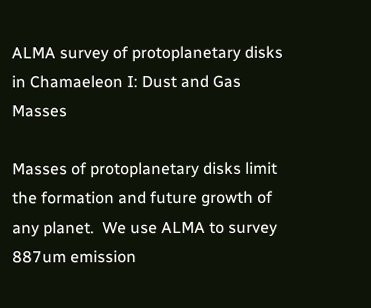ALMA survey of protoplanetary disks in Chamaeleon I: Dust and Gas Masses

Masses of protoplanetary disks limit the formation and future growth of any planet.  We use ALMA to survey 887um emission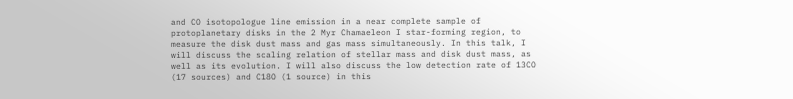and CO isotopologue line emission in a near complete sample of protoplanetary disks in the 2 Myr Chamaeleon I star-forming region, to measure the disk dust mass and gas mass simultaneously. In this talk, I will discuss the scaling relation of stellar mass and disk dust mass, as well as its evolution. I will also discuss the low detection rate of 13CO (17 sources) and C18O (1 source) in this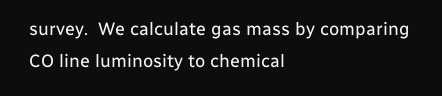survey.  We calculate gas mass by comparing CO line luminosity to chemical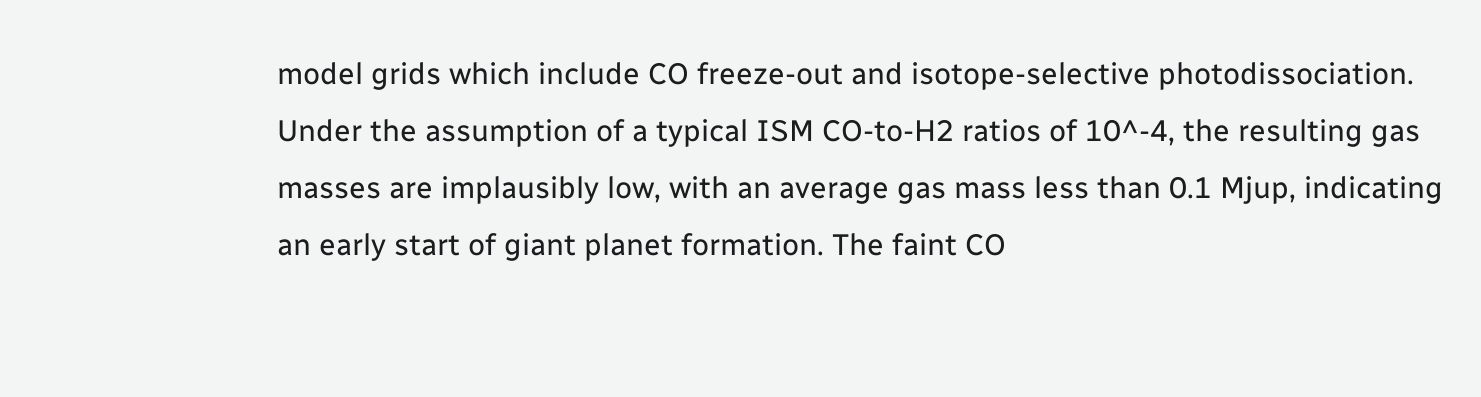model grids which include CO freeze-out and isotope-selective photodissociation.  Under the assumption of a typical ISM CO-to-H2 ratios of 10^-4, the resulting gas masses are implausibly low, with an average gas mass less than 0.1 Mjup, indicating an early start of giant planet formation. The faint CO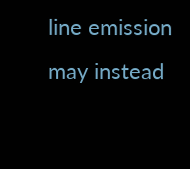line emission may instead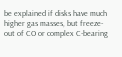be explained if disks have much higher gas masses, but freeze-out of CO or complex C-bearing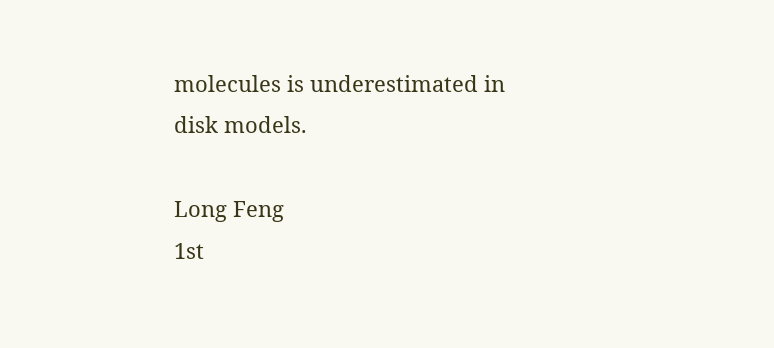molecules is underestimated in disk models.

Long Feng
1st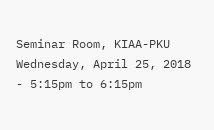Seminar Room, KIAA-PKU
Wednesday, April 25, 2018 - 5:15pm to 6:15pm